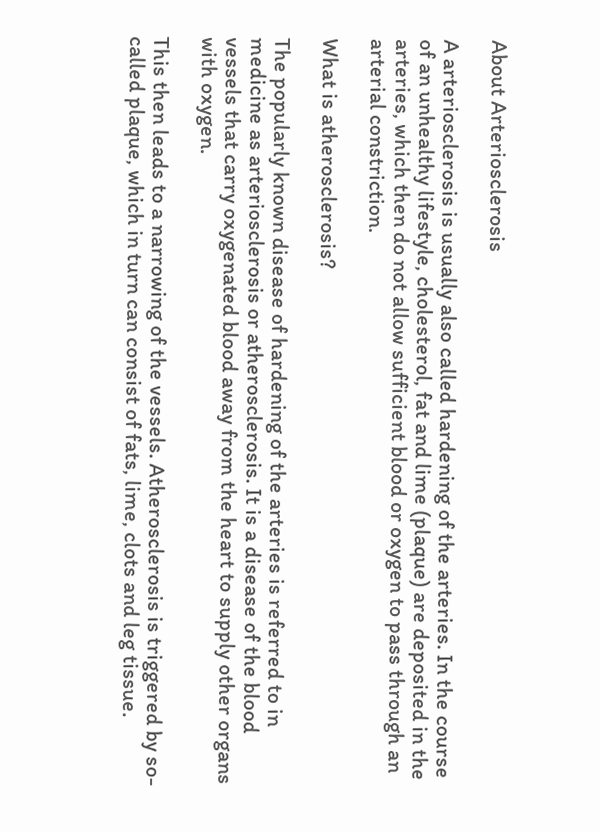About Arteriosclerosis

A arteriosclerosis is usually also called hardening of the arteries. In the course of an unhealthy lifestyle, cholesterol, fat and lime (plaque) are deposited in the arteries, which then do not allow sufficient blood or oxygen to pass through an arterial constriction.

What is atherosclerosis?

The popularly known disease of hardening of the arteries is referred to in medicine as arteriosclerosis or atherosclerosis. It is a disease of the blood vessels that carry oxygenated blood away from the heart to supply other organs with oxygen.

This then leads to a narrowing of the vessels. Atherosclerosis is triggered by so-called plaque, which in turn can consist of fats, lime, clots and leg tissue.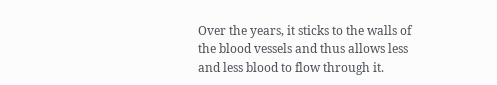Over the years, it sticks to the walls of the blood vessels and thus allows less and less blood to flow through it.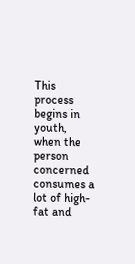This process begins in youth, when the person concerned consumes a lot of high-fat and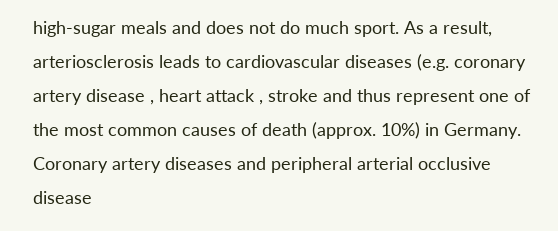high-sugar meals and does not do much sport. As a result, arteriosclerosis leads to cardiovascular diseases (e.g. coronary artery disease , heart attack , stroke and thus represent one of the most common causes of death (approx. 10%) in Germany. Coronary artery diseases and peripheral arterial occlusive disease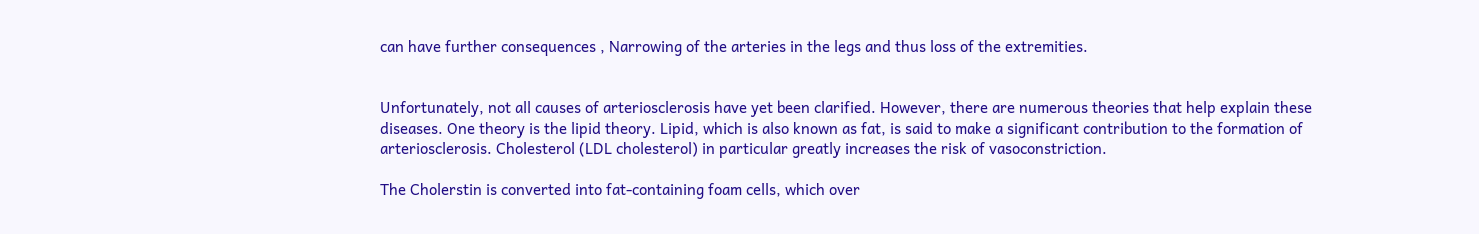can have further consequences , Narrowing of the arteries in the legs and thus loss of the extremities.


Unfortunately, not all causes of arteriosclerosis have yet been clarified. However, there are numerous theories that help explain these diseases. One theory is the lipid theory. Lipid, which is also known as fat, is said to make a significant contribution to the formation of arteriosclerosis. Cholesterol (LDL cholesterol) in particular greatly increases the risk of vasoconstriction.

The Cholerstin is converted into fat-containing foam cells, which over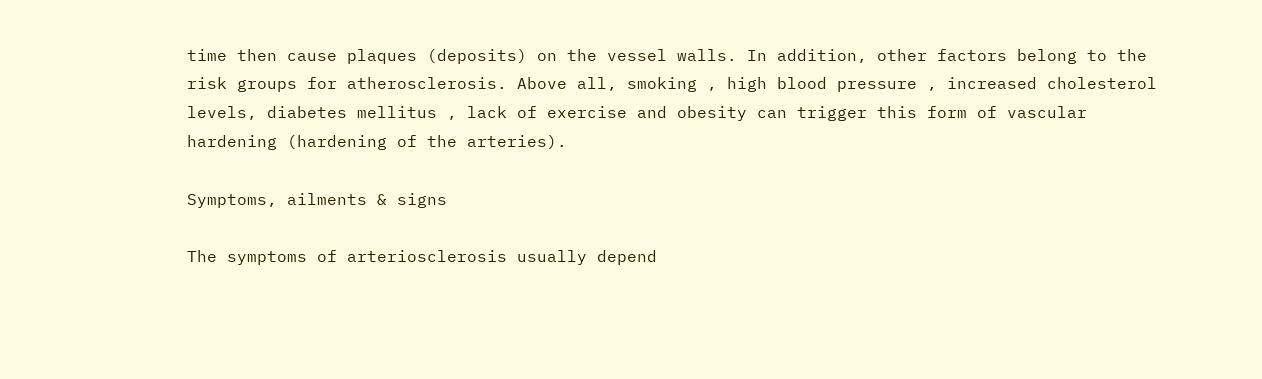time then cause plaques (deposits) on the vessel walls. In addition, other factors belong to the risk groups for atherosclerosis. Above all, smoking , high blood pressure , increased cholesterol levels, diabetes mellitus , lack of exercise and obesity can trigger this form of vascular hardening (hardening of the arteries).

Symptoms, ailments & signs

The symptoms of arteriosclerosis usually depend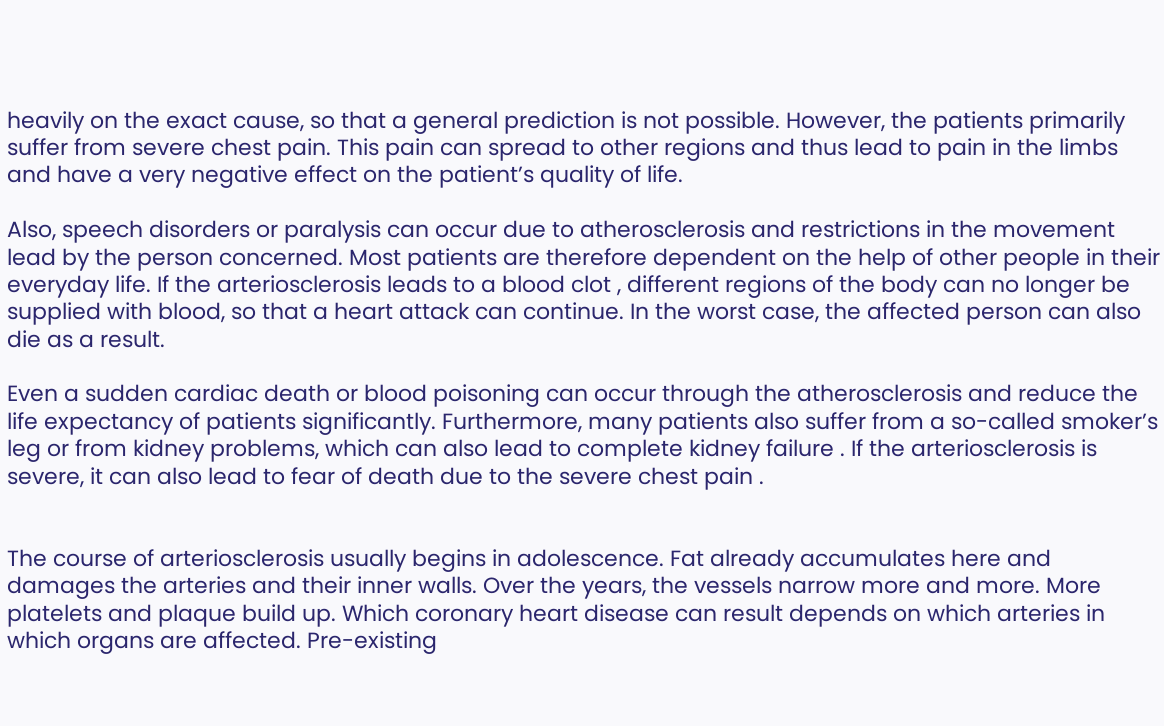heavily on the exact cause, so that a general prediction is not possible. However, the patients primarily suffer from severe chest pain. This pain can spread to other regions and thus lead to pain in the limbs and have a very negative effect on the patient’s quality of life.

Also, speech disorders or paralysis can occur due to atherosclerosis and restrictions in the movement lead by the person concerned. Most patients are therefore dependent on the help of other people in their everyday life. If the arteriosclerosis leads to a blood clot , different regions of the body can no longer be supplied with blood, so that a heart attack can continue. In the worst case, the affected person can also die as a result.

Even a sudden cardiac death or blood poisoning can occur through the atherosclerosis and reduce the life expectancy of patients significantly. Furthermore, many patients also suffer from a so-called smoker’s leg or from kidney problems, which can also lead to complete kidney failure . If the arteriosclerosis is severe, it can also lead to fear of death due to the severe chest pain .


The course of arteriosclerosis usually begins in adolescence. Fat already accumulates here and damages the arteries and their inner walls. Over the years, the vessels narrow more and more. More platelets and plaque build up. Which coronary heart disease can result depends on which arteries in which organs are affected. Pre-existing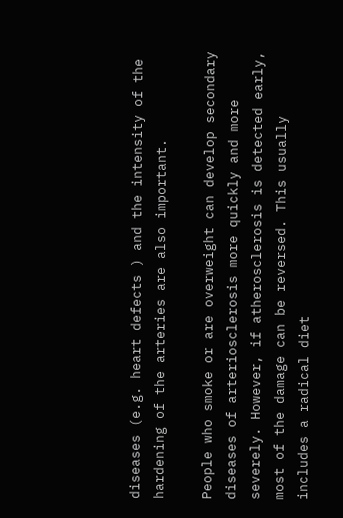diseases (e.g. heart defects ) and the intensity of the hardening of the arteries are also important.

People who smoke or are overweight can develop secondary diseases of arteriosclerosis more quickly and more severely. However, if atherosclerosis is detected early, most of the damage can be reversed. This usually includes a radical diet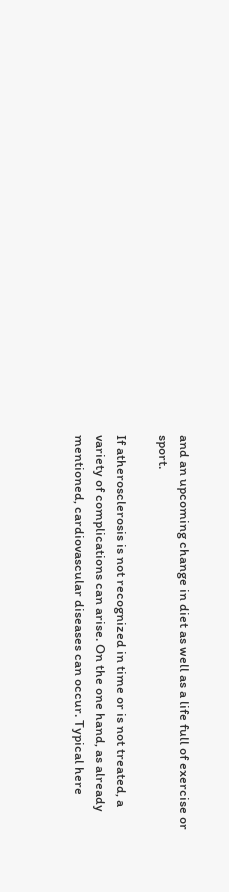and an upcoming change in diet as well as a life full of exercise or sport.

If atherosclerosis is not recognized in time or is not treated, a variety of complications can arise. On the one hand, as already mentioned, cardiovascular diseases can occur. Typical here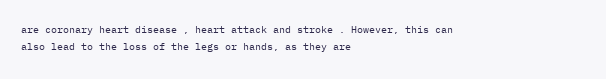are coronary heart disease , heart attack and stroke . However, this can also lead to the loss of the legs or hands, as they are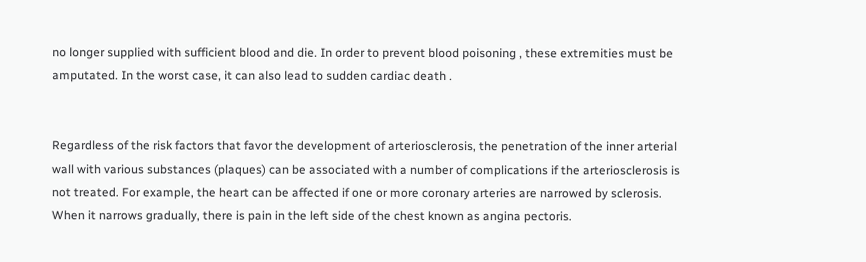no longer supplied with sufficient blood and die. In order to prevent blood poisoning , these extremities must be amputated. In the worst case, it can also lead to sudden cardiac death .


Regardless of the risk factors that favor the development of arteriosclerosis, the penetration of the inner arterial wall with various substances (plaques) can be associated with a number of complications if the arteriosclerosis is not treated. For example, the heart can be affected if one or more coronary arteries are narrowed by sclerosis. When it narrows gradually, there is pain in the left side of the chest known as angina pectoris.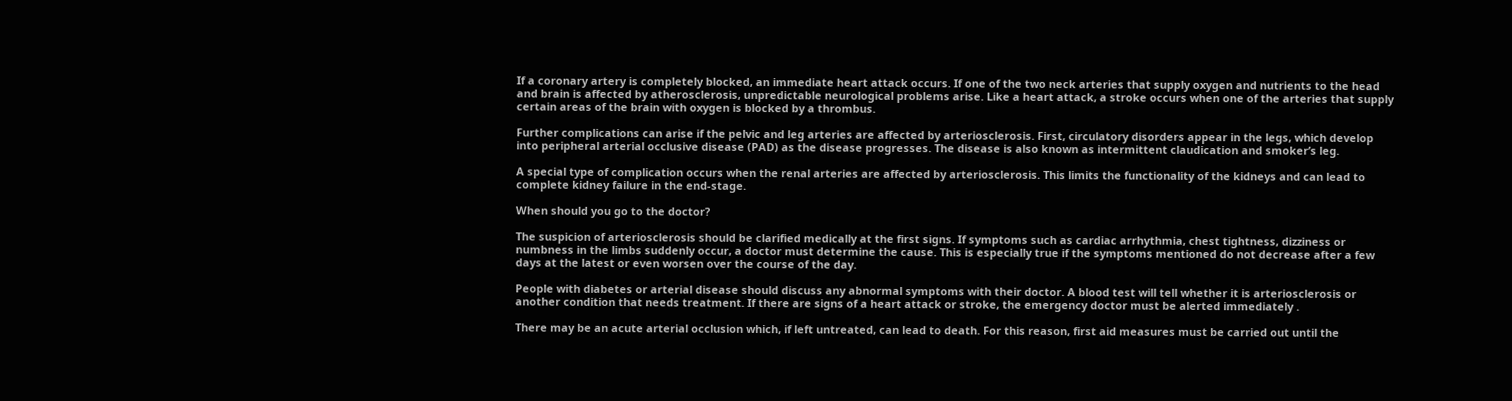If a coronary artery is completely blocked, an immediate heart attack occurs. If one of the two neck arteries that supply oxygen and nutrients to the head and brain is affected by atherosclerosis, unpredictable neurological problems arise. Like a heart attack, a stroke occurs when one of the arteries that supply certain areas of the brain with oxygen is blocked by a thrombus.

Further complications can arise if the pelvic and leg arteries are affected by arteriosclerosis. First, circulatory disorders appear in the legs, which develop into peripheral arterial occlusive disease (PAD) as the disease progresses. The disease is also known as intermittent claudication and smoker’s leg.

A special type of complication occurs when the renal arteries are affected by arteriosclerosis. This limits the functionality of the kidneys and can lead to complete kidney failure in the end-stage.

When should you go to the doctor?

The suspicion of arteriosclerosis should be clarified medically at the first signs. If symptoms such as cardiac arrhythmia, chest tightness, dizziness or numbness in the limbs suddenly occur, a doctor must determine the cause. This is especially true if the symptoms mentioned do not decrease after a few days at the latest or even worsen over the course of the day.

People with diabetes or arterial disease should discuss any abnormal symptoms with their doctor. A blood test will tell whether it is arteriosclerosis or another condition that needs treatment. If there are signs of a heart attack or stroke, the emergency doctor must be alerted immediately .

There may be an acute arterial occlusion which, if left untreated, can lead to death. For this reason, first aid measures must be carried out until the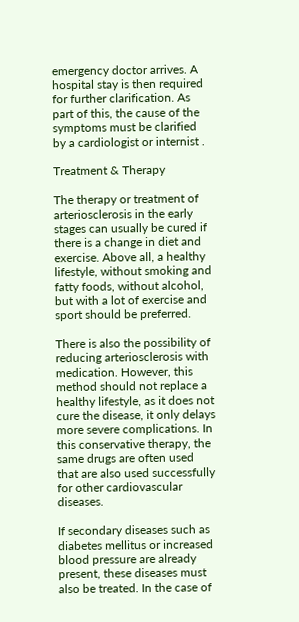emergency doctor arrives. A hospital stay is then required for further clarification. As part of this, the cause of the symptoms must be clarified by a cardiologist or internist .

Treatment & Therapy

The therapy or treatment of arteriosclerosis in the early stages can usually be cured if there is a change in diet and exercise. Above all, a healthy lifestyle, without smoking and fatty foods, without alcohol, but with a lot of exercise and sport should be preferred.

There is also the possibility of reducing arteriosclerosis with medication. However, this method should not replace a healthy lifestyle, as it does not cure the disease, it only delays more severe complications. In this conservative therapy, the same drugs are often used that are also used successfully for other cardiovascular diseases.

If secondary diseases such as diabetes mellitus or increased blood pressure are already present, these diseases must also be treated. In the case of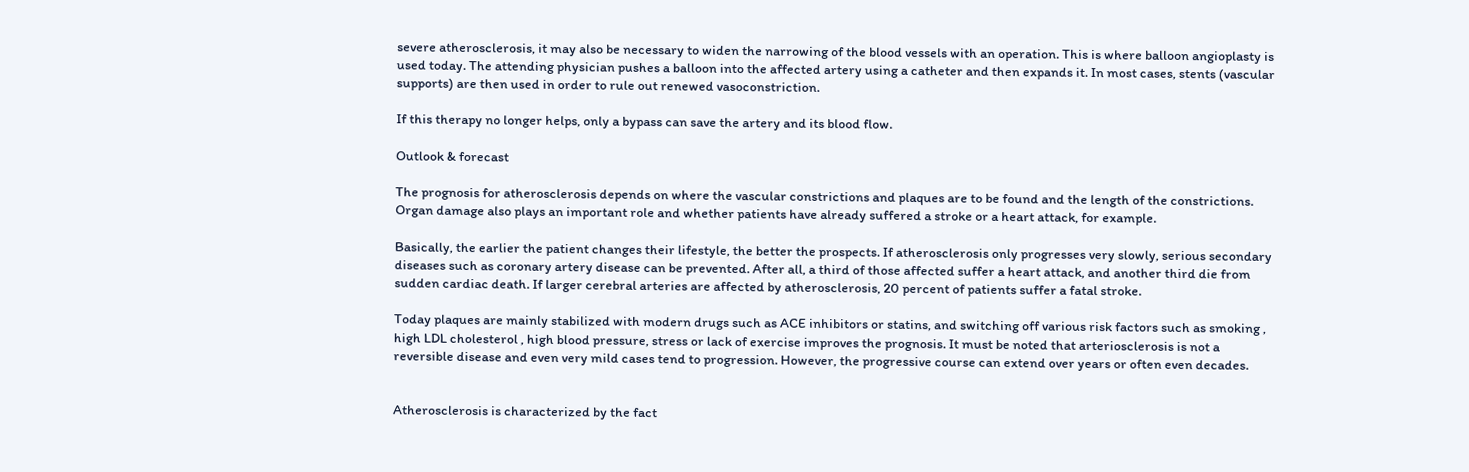severe atherosclerosis, it may also be necessary to widen the narrowing of the blood vessels with an operation. This is where balloon angioplasty is used today. The attending physician pushes a balloon into the affected artery using a catheter and then expands it. In most cases, stents (vascular supports) are then used in order to rule out renewed vasoconstriction.

If this therapy no longer helps, only a bypass can save the artery and its blood flow.

Outlook & forecast

The prognosis for atherosclerosis depends on where the vascular constrictions and plaques are to be found and the length of the constrictions. Organ damage also plays an important role and whether patients have already suffered a stroke or a heart attack, for example.

Basically, the earlier the patient changes their lifestyle, the better the prospects. If atherosclerosis only progresses very slowly, serious secondary diseases such as coronary artery disease can be prevented. After all, a third of those affected suffer a heart attack, and another third die from sudden cardiac death. If larger cerebral arteries are affected by atherosclerosis, 20 percent of patients suffer a fatal stroke.

Today plaques are mainly stabilized with modern drugs such as ACE inhibitors or statins, and switching off various risk factors such as smoking , high LDL cholesterol , high blood pressure, stress or lack of exercise improves the prognosis. It must be noted that arteriosclerosis is not a reversible disease and even very mild cases tend to progression. However, the progressive course can extend over years or often even decades.


Atherosclerosis is characterized by the fact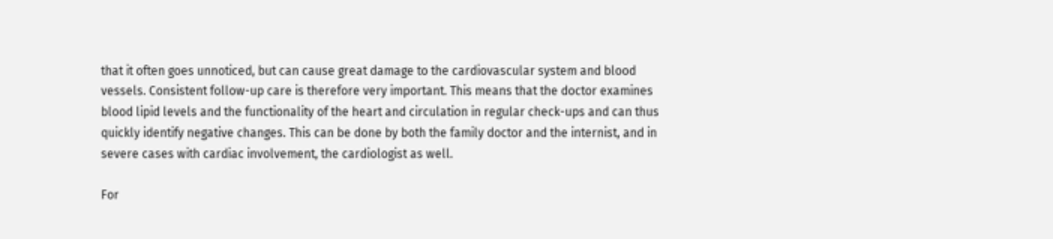that it often goes unnoticed, but can cause great damage to the cardiovascular system and blood vessels. Consistent follow-up care is therefore very important. This means that the doctor examines blood lipid levels and the functionality of the heart and circulation in regular check-ups and can thus quickly identify negative changes. This can be done by both the family doctor and the internist, and in severe cases with cardiac involvement, the cardiologist as well.

For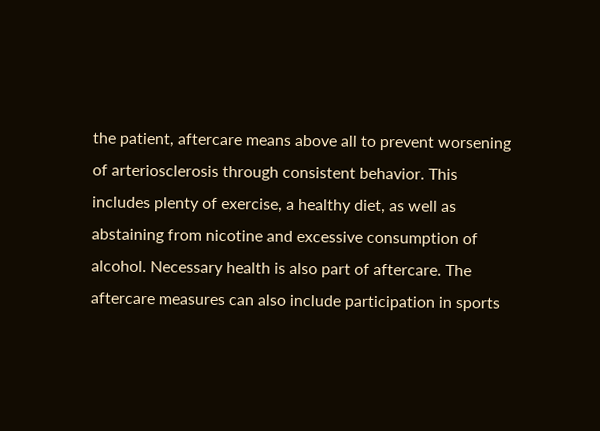the patient, aftercare means above all to prevent worsening of arteriosclerosis through consistent behavior. This includes plenty of exercise, a healthy diet, as well as abstaining from nicotine and excessive consumption of alcohol. Necessary health is also part of aftercare. The aftercare measures can also include participation in sports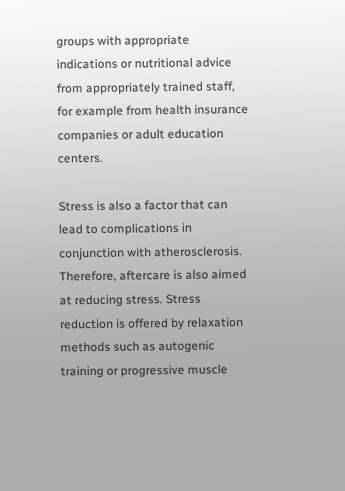groups with appropriate indications or nutritional advice from appropriately trained staff, for example from health insurance companies or adult education centers.

Stress is also a factor that can lead to complications in conjunction with atherosclerosis. Therefore, aftercare is also aimed at reducing stress. Stress reduction is offered by relaxation methods such as autogenic training or progressive muscle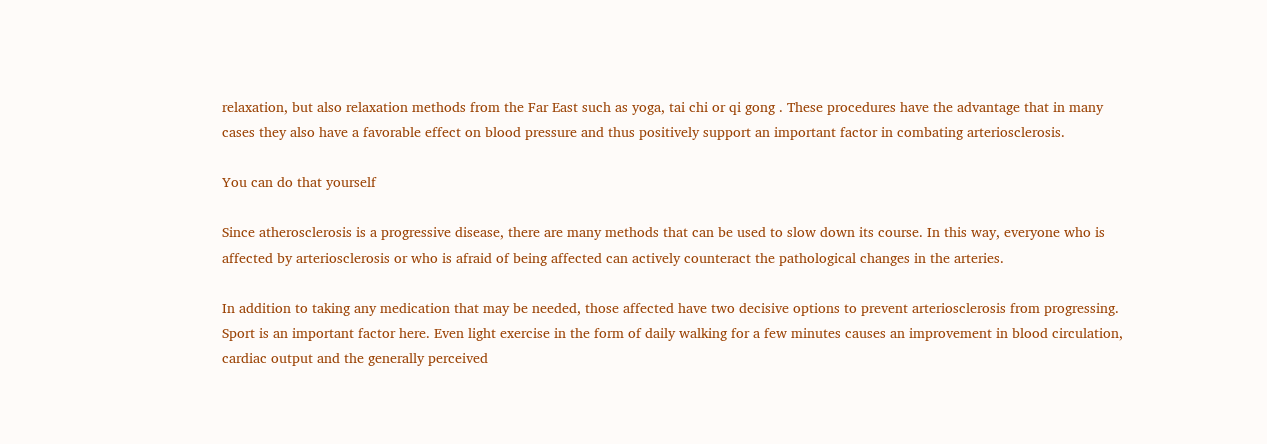relaxation, but also relaxation methods from the Far East such as yoga, tai chi or qi gong . These procedures have the advantage that in many cases they also have a favorable effect on blood pressure and thus positively support an important factor in combating arteriosclerosis.

You can do that yourself

Since atherosclerosis is a progressive disease, there are many methods that can be used to slow down its course. In this way, everyone who is affected by arteriosclerosis or who is afraid of being affected can actively counteract the pathological changes in the arteries.

In addition to taking any medication that may be needed, those affected have two decisive options to prevent arteriosclerosis from progressing. Sport is an important factor here. Even light exercise in the form of daily walking for a few minutes causes an improvement in blood circulation, cardiac output and the generally perceived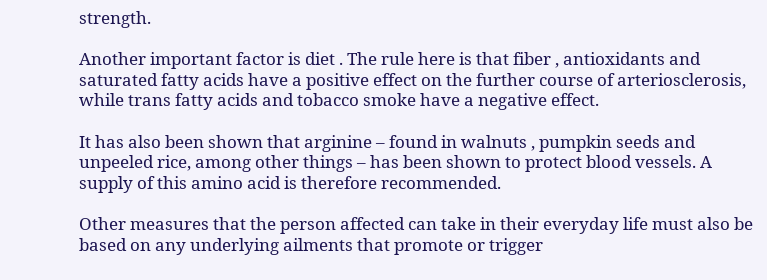strength.

Another important factor is diet . The rule here is that fiber , antioxidants and saturated fatty acids have a positive effect on the further course of arteriosclerosis, while trans fatty acids and tobacco smoke have a negative effect.

It has also been shown that arginine – found in walnuts , pumpkin seeds and unpeeled rice, among other things – has been shown to protect blood vessels. A supply of this amino acid is therefore recommended.

Other measures that the person affected can take in their everyday life must also be based on any underlying ailments that promote or trigger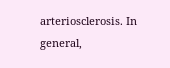arteriosclerosis. In general,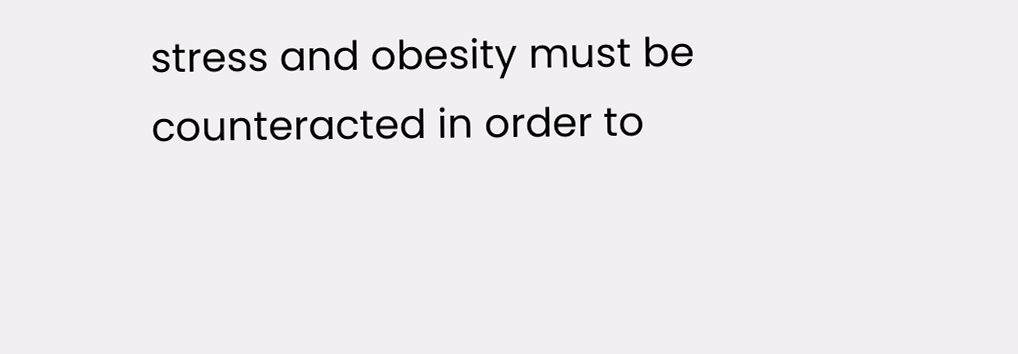stress and obesity must be counteracted in order to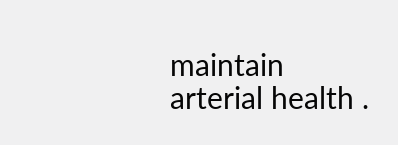maintain arterial health .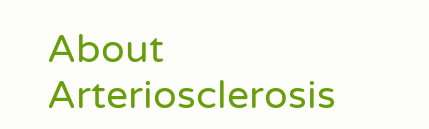About Arteriosclerosis